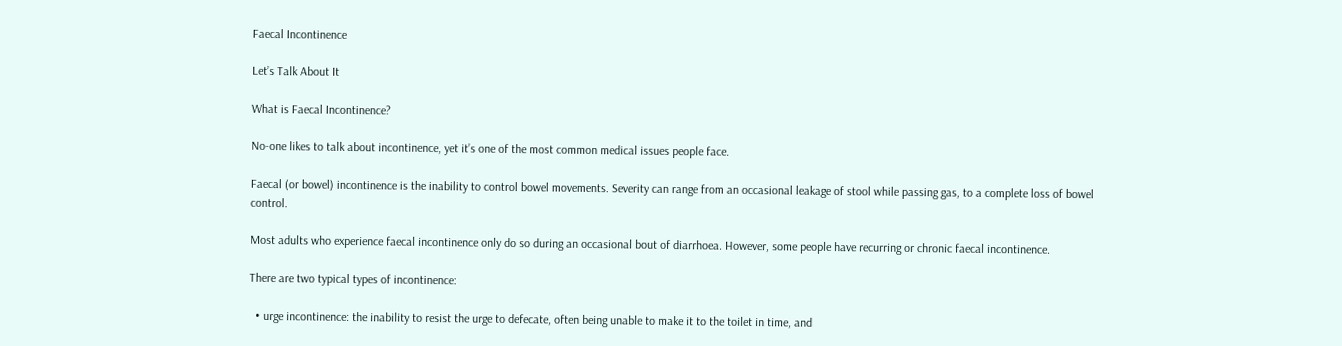Faecal Incontinence

Let’s Talk About It

What is Faecal Incontinence?

No-one likes to talk about incontinence, yet it’s one of the most common medical issues people face.

Faecal (or bowel) incontinence is the inability to control bowel movements. Severity can range from an occasional leakage of stool while passing gas, to a complete loss of bowel control.

Most adults who experience faecal incontinence only do so during an occasional bout of diarrhoea. However, some people have recurring or chronic faecal incontinence.

There are two typical types of incontinence:

  • urge incontinence: the inability to resist the urge to defecate, often being unable to make it to the toilet in time, and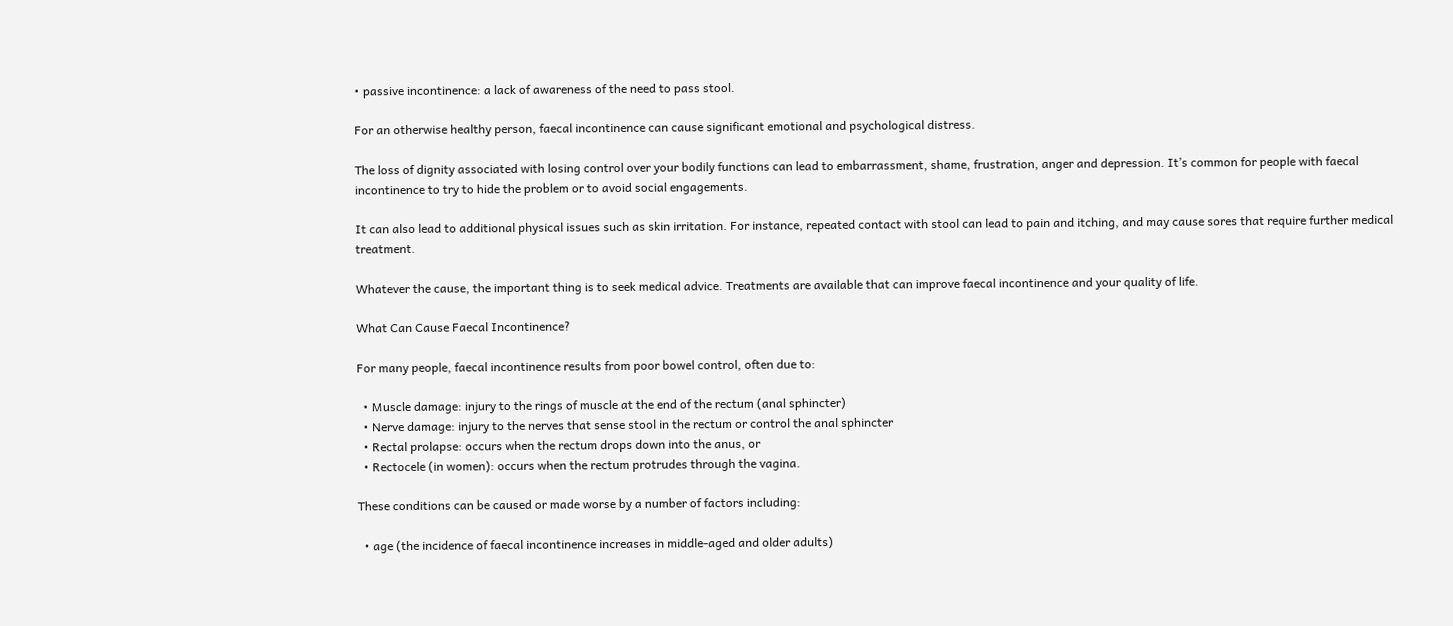• passive incontinence: a lack of awareness of the need to pass stool.

For an otherwise healthy person, faecal incontinence can cause significant emotional and psychological distress.

The loss of dignity associated with losing control over your bodily functions can lead to embarrassment, shame, frustration, anger and depression. It’s common for people with faecal incontinence to try to hide the problem or to avoid social engagements.

It can also lead to additional physical issues such as skin irritation. For instance, repeated contact with stool can lead to pain and itching, and may cause sores that require further medical treatment.

Whatever the cause, the important thing is to seek medical advice. Treatments are available that can improve faecal incontinence and your quality of life.

What Can Cause Faecal Incontinence?

For many people, faecal incontinence results from poor bowel control, often due to:

  • Muscle damage: injury to the rings of muscle at the end of the rectum (anal sphincter)
  • Nerve damage: injury to the nerves that sense stool in the rectum or control the anal sphincter
  • Rectal prolapse: occurs when the rectum drops down into the anus, or
  • Rectocele (in women): occurs when the rectum protrudes through the vagina.

These conditions can be caused or made worse by a number of factors including:

  • age (the incidence of faecal incontinence increases in middle-aged and older adults)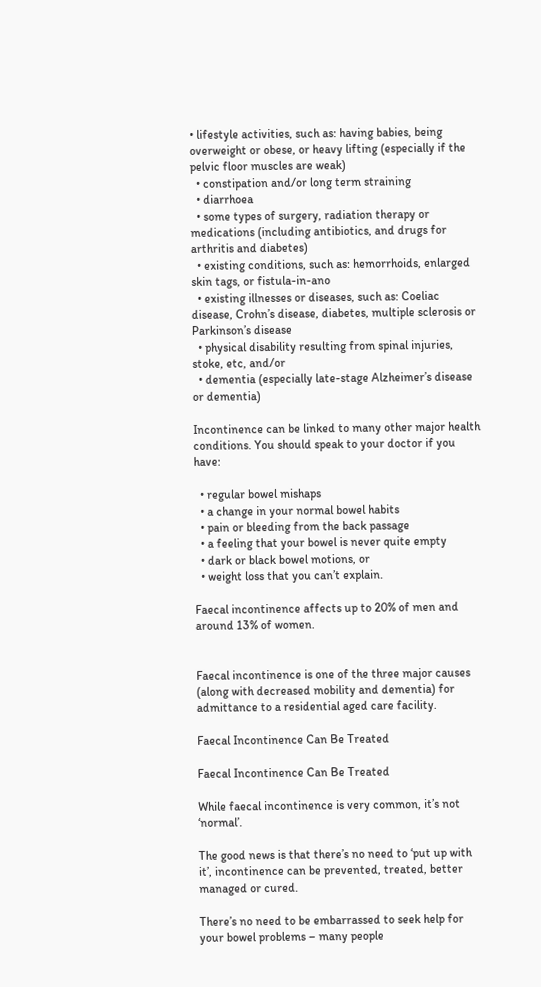• lifestyle activities, such as: having babies, being overweight or obese, or heavy lifting (especially if the pelvic floor muscles are weak)
  • constipation and/or long term straining
  • diarrhoea
  • some types of surgery, radiation therapy or medications (including antibiotics, and drugs for arthritis and diabetes)
  • existing conditions, such as: hemorrhoids, enlarged skin tags, or fistula-in-ano
  • existing illnesses or diseases, such as: Coeliac disease, Crohn’s disease, diabetes, multiple sclerosis or Parkinson’s disease
  • physical disability resulting from spinal injuries, stoke, etc, and/or
  • dementia (especially late-stage Alzheimer’s disease or dementia)

Incontinence can be linked to many other major health conditions. You should speak to your doctor if you have:

  • regular bowel mishaps
  • a change in your normal bowel habits
  • pain or bleeding from the back passage
  • a feeling that your bowel is never quite empty
  • dark or black bowel motions, or
  • weight loss that you can’t explain.

Faecal incontinence affects up to 20% of men and around 13% of women.


Faecal incontinence is one of the three major causes (along with decreased mobility and dementia) for admittance to a residential aged care facility.

Faecal Incontinence Can Be Treated

Faecal Incontinence Can Be Treated

While faecal incontinence is very common, it’s not ‘normal’.

The good news is that there’s no need to ‘put up with it’, incontinence can be prevented, treated, better managed or cured.

There’s no need to be embarrassed to seek help for your bowel problems – many people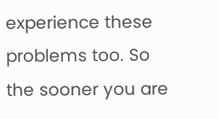experience these problems too. So the sooner you are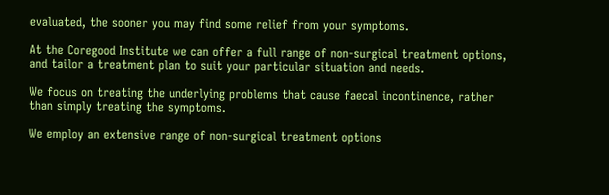evaluated, the sooner you may find some relief from your symptoms.

At the Coregood Institute we can offer a full range of non-surgical treatment options, and tailor a treatment plan to suit your particular situation and needs.

We focus on treating the underlying problems that cause faecal incontinence, rather than simply treating the symptoms.

We employ an extensive range of non-surgical treatment options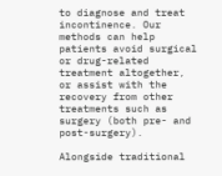to diagnose and treat incontinence. Our methods can help patients avoid surgical or drug-related treatment altogether, or assist with the recovery from other treatments such as surgery (both pre- and post-surgery).

Alongside traditional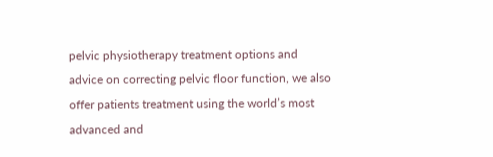pelvic physiotherapy treatment options and advice on correcting pelvic floor function, we also offer patients treatment using the world’s most advanced and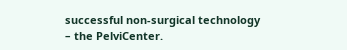successful non-surgical technology – the PelviCenter.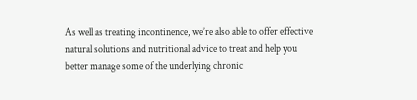As well as treating incontinence, we’re also able to offer effective natural solutions and nutritional advice to treat and help you better manage some of the underlying chronic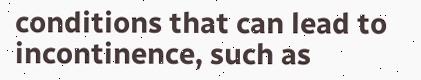conditions that can lead to incontinence, such as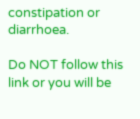constipation or diarrhoea.

Do NOT follow this link or you will be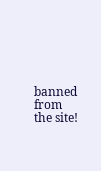banned from the site!